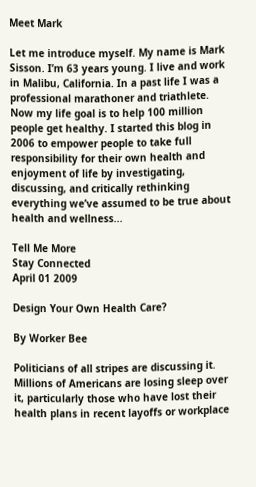Meet Mark

Let me introduce myself. My name is Mark Sisson. I’m 63 years young. I live and work in Malibu, California. In a past life I was a professional marathoner and triathlete. Now my life goal is to help 100 million people get healthy. I started this blog in 2006 to empower people to take full responsibility for their own health and enjoyment of life by investigating, discussing, and critically rethinking everything we’ve assumed to be true about health and wellness...

Tell Me More
Stay Connected
April 01 2009

Design Your Own Health Care?

By Worker Bee

Politicians of all stripes are discussing it. Millions of Americans are losing sleep over it, particularly those who have lost their health plans in recent layoffs or workplace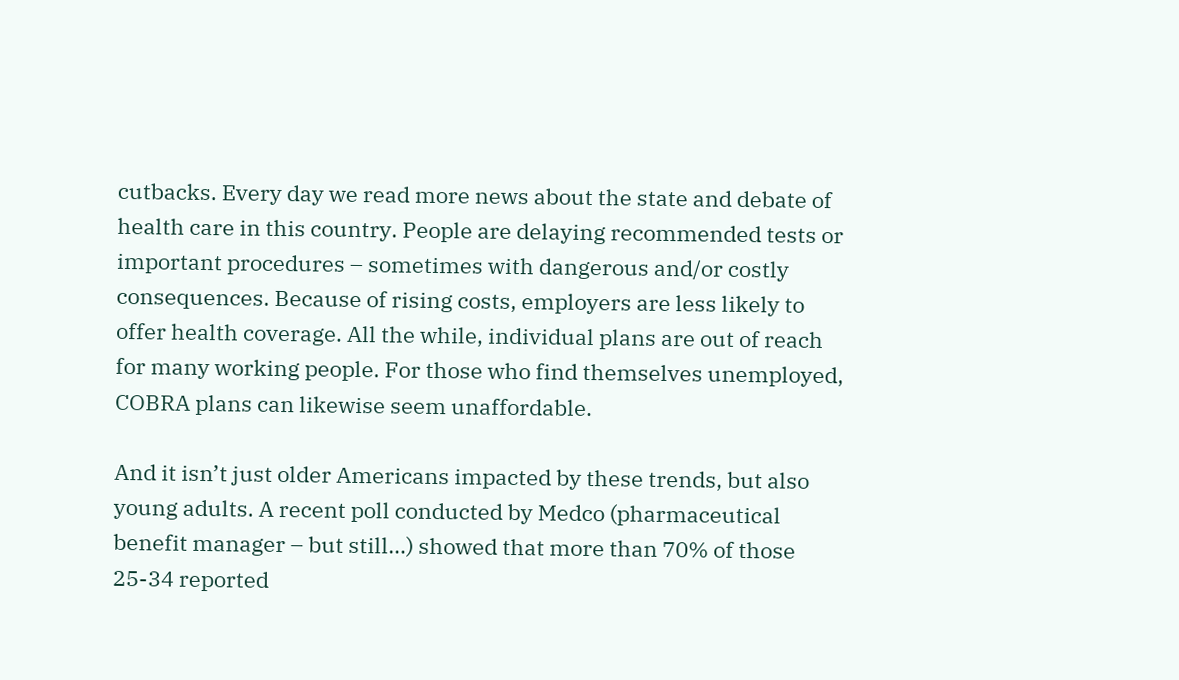cutbacks. Every day we read more news about the state and debate of health care in this country. People are delaying recommended tests or important procedures – sometimes with dangerous and/or costly consequences. Because of rising costs, employers are less likely to offer health coverage. All the while, individual plans are out of reach for many working people. For those who find themselves unemployed, COBRA plans can likewise seem unaffordable.

And it isn’t just older Americans impacted by these trends, but also young adults. A recent poll conducted by Medco (pharmaceutical benefit manager – but still…) showed that more than 70% of those 25-34 reported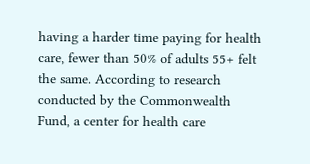having a harder time paying for health care, fewer than 50% of adults 55+ felt the same. According to research conducted by the Commonwealth Fund, a center for health care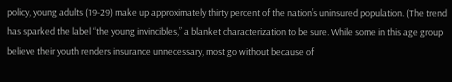policy, young adults (19-29) make up approximately thirty percent of the nation’s uninsured population. (The trend has sparked the label “the young invincibles,” a blanket characterization to be sure. While some in this age group believe their youth renders insurance unnecessary, most go without because of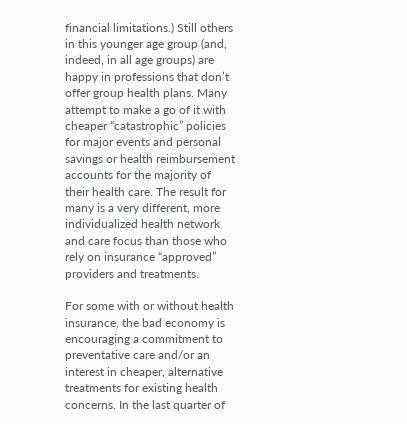financial limitations.) Still others in this younger age group (and, indeed, in all age groups) are happy in professions that don’t offer group health plans. Many attempt to make a go of it with cheaper “catastrophic” policies for major events and personal savings or health reimbursement accounts for the majority of their health care. The result for many is a very different, more individualized health network and care focus than those who rely on insurance “approved” providers and treatments.

For some with or without health insurance, the bad economy is encouraging a commitment to preventative care and/or an interest in cheaper, alternative treatments for existing health concerns. In the last quarter of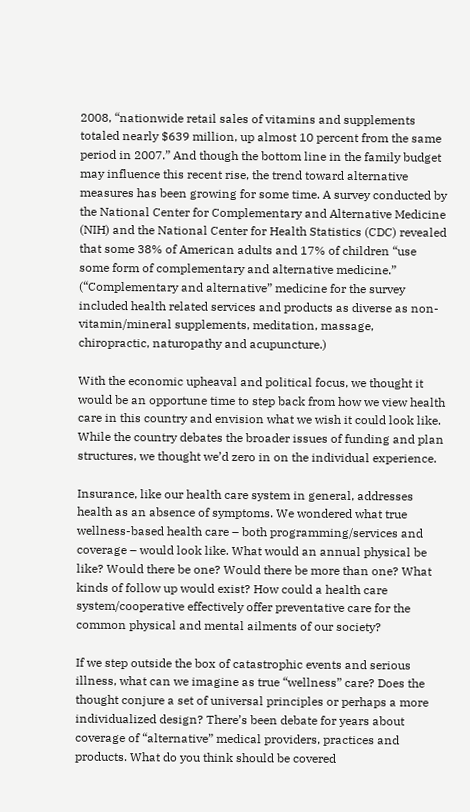2008, “nationwide retail sales of vitamins and supplements totaled nearly $639 million, up almost 10 percent from the same period in 2007.” And though the bottom line in the family budget may influence this recent rise, the trend toward alternative measures has been growing for some time. A survey conducted by the National Center for Complementary and Alternative Medicine (NIH) and the National Center for Health Statistics (CDC) revealed that some 38% of American adults and 17% of children “use some form of complementary and alternative medicine.” (“Complementary and alternative” medicine for the survey included health related services and products as diverse as non-vitamin/mineral supplements, meditation, massage, chiropractic, naturopathy and acupuncture.)

With the economic upheaval and political focus, we thought it would be an opportune time to step back from how we view health care in this country and envision what we wish it could look like. While the country debates the broader issues of funding and plan structures, we thought we’d zero in on the individual experience.

Insurance, like our health care system in general, addresses health as an absence of symptoms. We wondered what true wellness-based health care – both programming/services and coverage – would look like. What would an annual physical be like? Would there be one? Would there be more than one? What kinds of follow up would exist? How could a health care system/cooperative effectively offer preventative care for the common physical and mental ailments of our society?

If we step outside the box of catastrophic events and serious illness, what can we imagine as true “wellness” care? Does the thought conjure a set of universal principles or perhaps a more individualized design? There’s been debate for years about coverage of “alternative” medical providers, practices and products. What do you think should be covered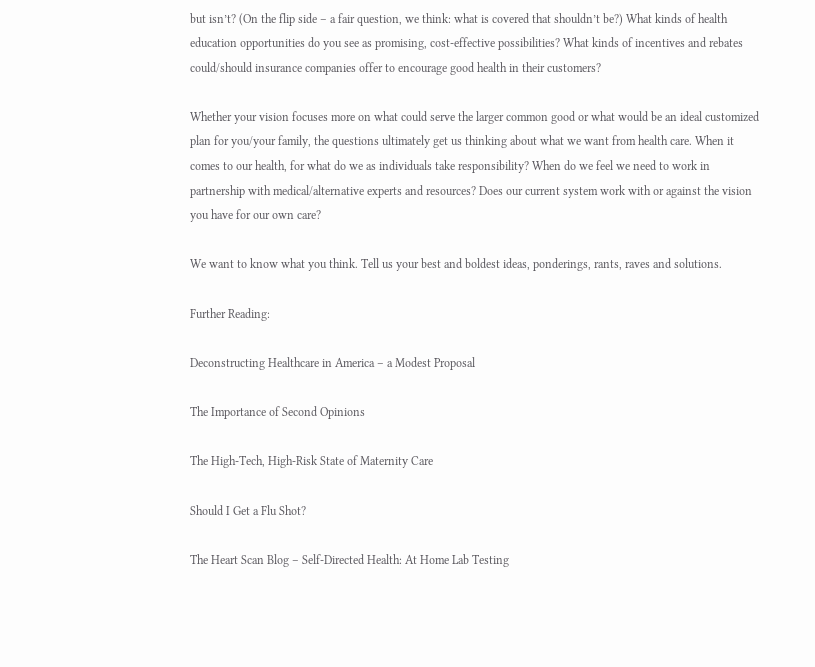but isn’t? (On the flip side – a fair question, we think: what is covered that shouldn’t be?) What kinds of health education opportunities do you see as promising, cost-effective possibilities? What kinds of incentives and rebates could/should insurance companies offer to encourage good health in their customers?

Whether your vision focuses more on what could serve the larger common good or what would be an ideal customized plan for you/your family, the questions ultimately get us thinking about what we want from health care. When it comes to our health, for what do we as individuals take responsibility? When do we feel we need to work in partnership with medical/alternative experts and resources? Does our current system work with or against the vision you have for our own care?

We want to know what you think. Tell us your best and boldest ideas, ponderings, rants, raves and solutions.

Further Reading:

Deconstructing Healthcare in America – a Modest Proposal

The Importance of Second Opinions

The High-Tech, High-Risk State of Maternity Care

Should I Get a Flu Shot?

The Heart Scan Blog – Self-Directed Health: At Home Lab Testing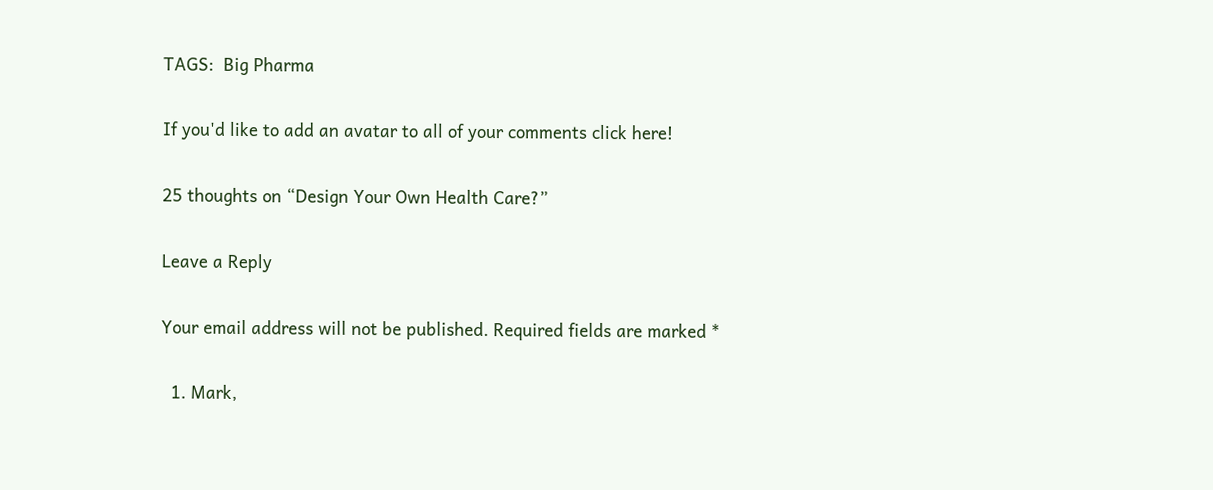TAGS:  Big Pharma

If you'd like to add an avatar to all of your comments click here!

25 thoughts on “Design Your Own Health Care?”

Leave a Reply

Your email address will not be published. Required fields are marked *

  1. Mark,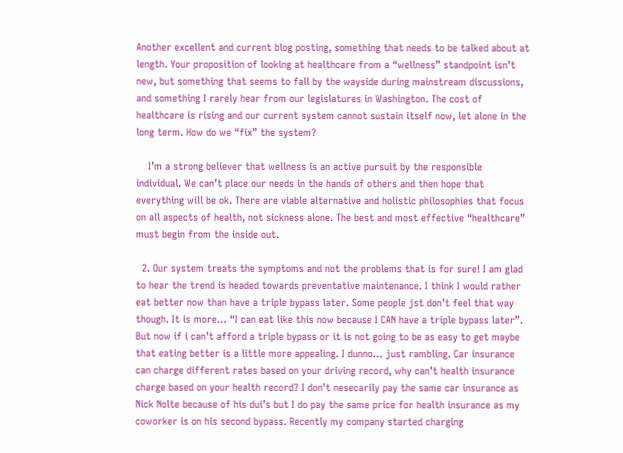Another excellent and current blog posting, something that needs to be talked about at length. Your proposition of looking at healthcare from a “wellness” standpoint isn’t new, but something that seems to fall by the wayside during mainstream discussions, and something I rarely hear from our legislatures in Washington. The cost of healthcare is rising and our current system cannot sustain itself now, let alone in the long term. How do we “fix” the system?

    I’m a strong believer that wellness is an active pursuit by the responsible individual. We can’t place our needs in the hands of others and then hope that everything will be ok. There are viable alternative and holistic philosophies that focus on all aspects of health, not sickness alone. The best and most effective “healthcare” must begin from the inside out.

  2. Our system treats the symptoms and not the problems that is for sure! I am glad to hear the trend is headed towards preventative maintenance. I think I would rather eat better now than have a triple bypass later. Some people jst don’t feel that way though. It is more… “I can eat like this now because I CAN have a triple bypass later”. But now if i can’t afford a triple bypass or it is not going to be as easy to get maybe that eating better is a little more appealing. I dunno… just rambling. Car insurance can charge different rates based on your driving record, why can’t health insurance charge based on your health record? I don’t nesecarily pay the same car insurance as Nick Nolte because of his dui’s but I do pay the same price for health insurance as my coworker is on his second bypass. Recently my company started charging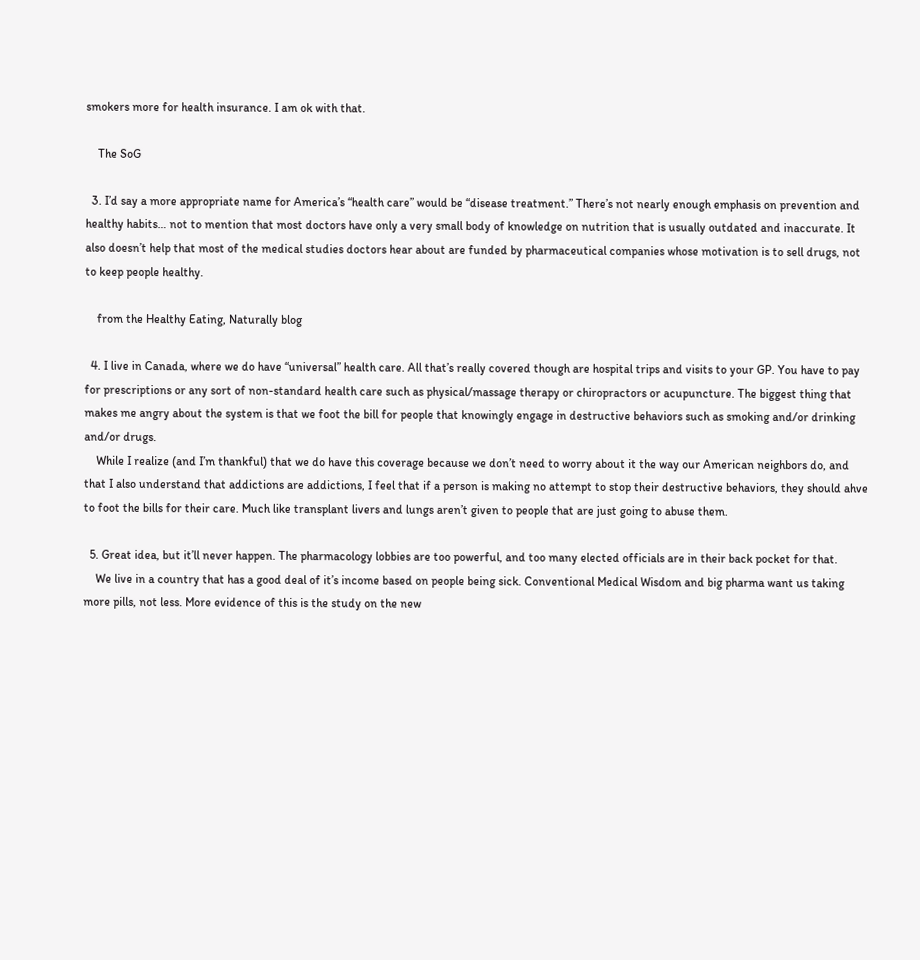smokers more for health insurance. I am ok with that.

    The SoG

  3. I’d say a more appropriate name for America’s “health care” would be “disease treatment.” There’s not nearly enough emphasis on prevention and healthy habits… not to mention that most doctors have only a very small body of knowledge on nutrition that is usually outdated and inaccurate. It also doesn’t help that most of the medical studies doctors hear about are funded by pharmaceutical companies whose motivation is to sell drugs, not to keep people healthy.

    from the Healthy Eating, Naturally blog

  4. I live in Canada, where we do have “universal” health care. All that’s really covered though are hospital trips and visits to your GP. You have to pay for prescriptions or any sort of non-standard health care such as physical/massage therapy or chiropractors or acupuncture. The biggest thing that makes me angry about the system is that we foot the bill for people that knowingly engage in destructive behaviors such as smoking and/or drinking and/or drugs.
    While I realize (and I’m thankful) that we do have this coverage because we don’t need to worry about it the way our American neighbors do, and that I also understand that addictions are addictions, I feel that if a person is making no attempt to stop their destructive behaviors, they should ahve to foot the bills for their care. Much like transplant livers and lungs aren’t given to people that are just going to abuse them.

  5. Great idea, but it’ll never happen. The pharmacology lobbies are too powerful, and too many elected officials are in their back pocket for that.
    We live in a country that has a good deal of it’s income based on people being sick. Conventional Medical Wisdom and big pharma want us taking more pills, not less. More evidence of this is the study on the new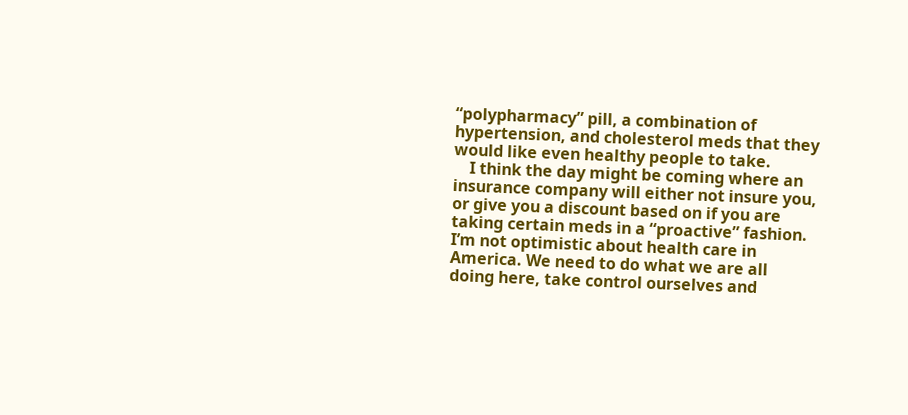“polypharmacy” pill, a combination of hypertension, and cholesterol meds that they would like even healthy people to take.
    I think the day might be coming where an insurance company will either not insure you, or give you a discount based on if you are taking certain meds in a “proactive” fashion. I’m not optimistic about health care in America. We need to do what we are all doing here, take control ourselves and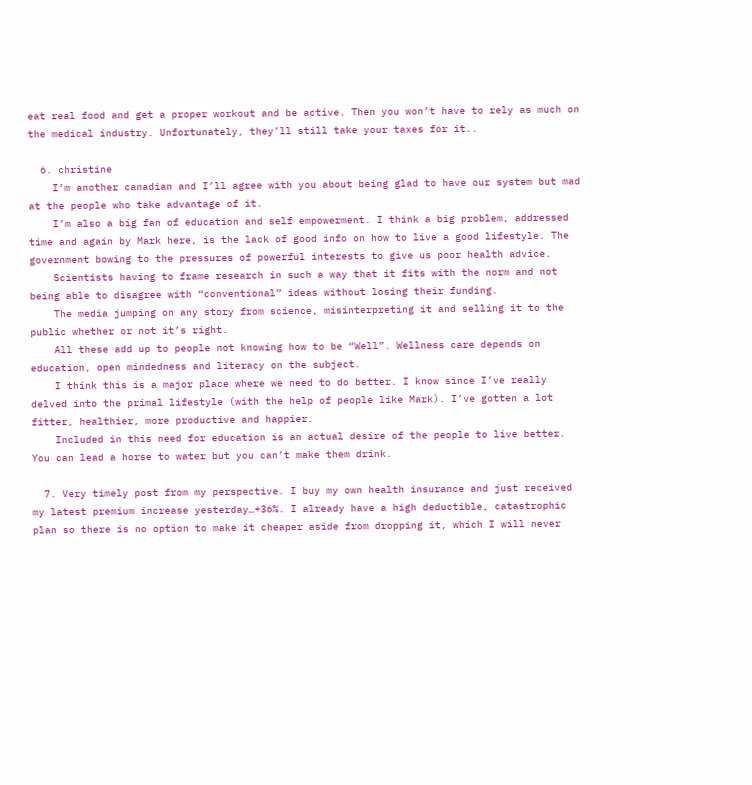eat real food and get a proper workout and be active. Then you won’t have to rely as much on the medical industry. Unfortunately, they’ll still take your taxes for it..

  6. christine
    I’m another canadian and I’ll agree with you about being glad to have our system but mad at the people who take advantage of it.
    I’m also a big fan of education and self empowerment. I think a big problem, addressed time and again by Mark here, is the lack of good info on how to live a good lifestyle. The government bowing to the pressures of powerful interests to give us poor health advice.
    Scientists having to frame research in such a way that it fits with the norm and not being able to disagree with “conventional” ideas without losing their funding.
    The media jumping on any story from science, misinterpreting it and selling it to the public whether or not it’s right.
    All these add up to people not knowing how to be “Well”. Wellness care depends on education, open mindedness and literacy on the subject.
    I think this is a major place where we need to do better. I know since I’ve really delved into the primal lifestyle (with the help of people like Mark). I’ve gotten a lot fitter, healthier, more productive and happier.
    Included in this need for education is an actual desire of the people to live better. You can lead a horse to water but you can’t make them drink.

  7. Very timely post from my perspective. I buy my own health insurance and just received my latest premium increase yesterday…+36%. I already have a high deductible, catastrophic plan so there is no option to make it cheaper aside from dropping it, which I will never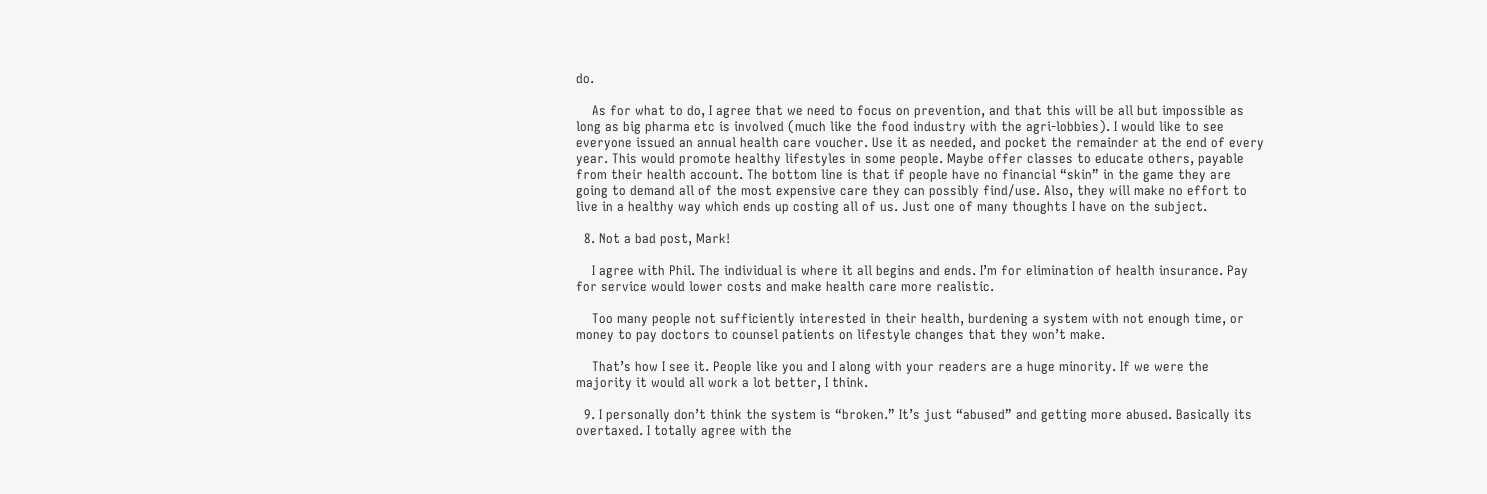do.

    As for what to do, I agree that we need to focus on prevention, and that this will be all but impossible as long as big pharma etc is involved (much like the food industry with the agri-lobbies). I would like to see everyone issued an annual health care voucher. Use it as needed, and pocket the remainder at the end of every year. This would promote healthy lifestyles in some people. Maybe offer classes to educate others, payable from their health account. The bottom line is that if people have no financial “skin” in the game they are going to demand all of the most expensive care they can possibly find/use. Also, they will make no effort to live in a healthy way which ends up costing all of us. Just one of many thoughts I have on the subject.

  8. Not a bad post, Mark!

    I agree with Phil. The individual is where it all begins and ends. I’m for elimination of health insurance. Pay for service would lower costs and make health care more realistic.

    Too many people not sufficiently interested in their health, burdening a system with not enough time, or money to pay doctors to counsel patients on lifestyle changes that they won’t make.

    That’s how I see it. People like you and I along with your readers are a huge minority. If we were the majority it would all work a lot better, I think.

  9. I personally don’t think the system is “broken.” It’s just “abused” and getting more abused. Basically its overtaxed. I totally agree with the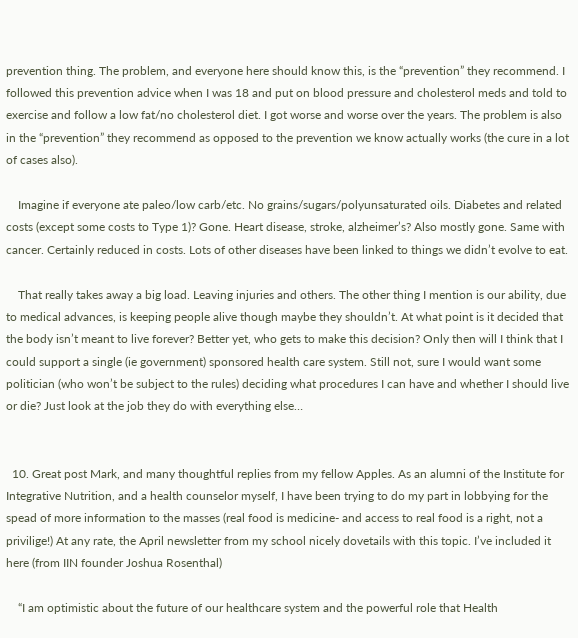prevention thing. The problem, and everyone here should know this, is the “prevention” they recommend. I followed this prevention advice when I was 18 and put on blood pressure and cholesterol meds and told to exercise and follow a low fat/no cholesterol diet. I got worse and worse over the years. The problem is also in the “prevention” they recommend as opposed to the prevention we know actually works (the cure in a lot of cases also).

    Imagine if everyone ate paleo/low carb/etc. No grains/sugars/polyunsaturated oils. Diabetes and related costs (except some costs to Type 1)? Gone. Heart disease, stroke, alzheimer’s? Also mostly gone. Same with cancer. Certainly reduced in costs. Lots of other diseases have been linked to things we didn’t evolve to eat.

    That really takes away a big load. Leaving injuries and others. The other thing I mention is our ability, due to medical advances, is keeping people alive though maybe they shouldn’t. At what point is it decided that the body isn’t meant to live forever? Better yet, who gets to make this decision? Only then will I think that I could support a single (ie government) sponsored health care system. Still not, sure I would want some politician (who won’t be subject to the rules) deciding what procedures I can have and whether I should live or die? Just look at the job they do with everything else…


  10. Great post Mark, and many thoughtful replies from my fellow Apples. As an alumni of the Institute for Integrative Nutrition, and a health counselor myself, I have been trying to do my part in lobbying for the spead of more information to the masses (real food is medicine- and access to real food is a right, not a privilige!) At any rate, the April newsletter from my school nicely dovetails with this topic. I’ve included it here (from IIN founder Joshua Rosenthal)

    “I am optimistic about the future of our healthcare system and the powerful role that Health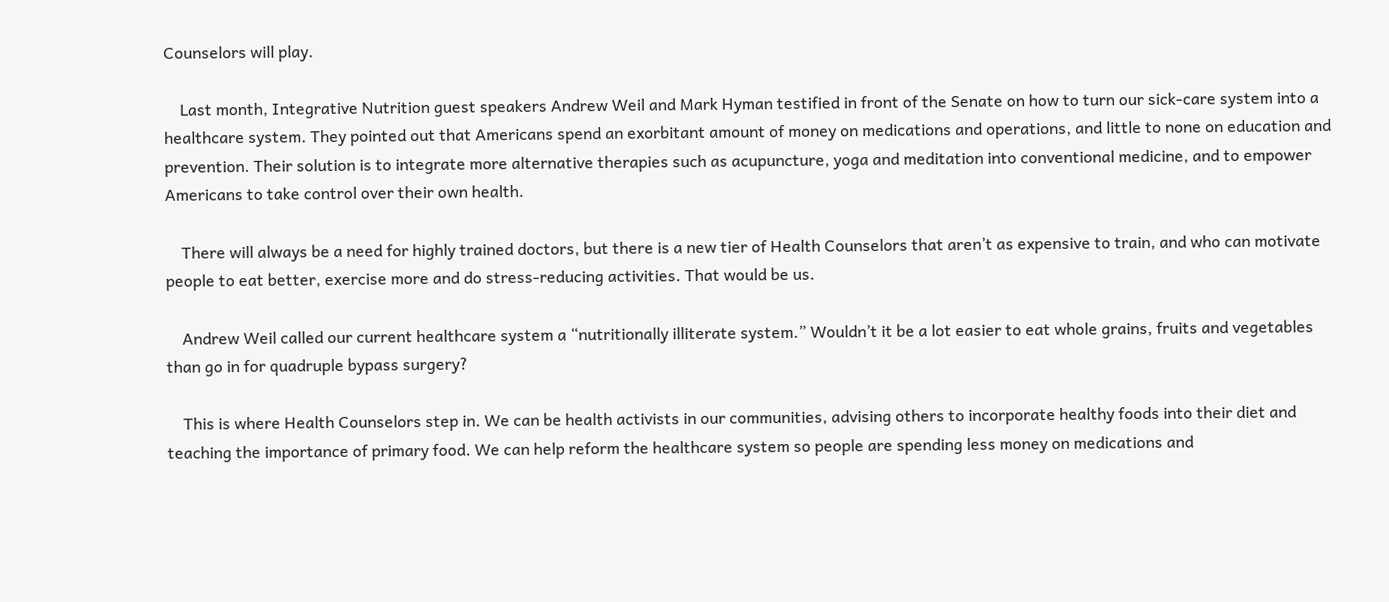Counselors will play.

    Last month, Integrative Nutrition guest speakers Andrew Weil and Mark Hyman testified in front of the Senate on how to turn our sick-care system into a healthcare system. They pointed out that Americans spend an exorbitant amount of money on medications and operations, and little to none on education and prevention. Their solution is to integrate more alternative therapies such as acupuncture, yoga and meditation into conventional medicine, and to empower Americans to take control over their own health.

    There will always be a need for highly trained doctors, but there is a new tier of Health Counselors that aren’t as expensive to train, and who can motivate people to eat better, exercise more and do stress-reducing activities. That would be us.

    Andrew Weil called our current healthcare system a “nutritionally illiterate system.” Wouldn’t it be a lot easier to eat whole grains, fruits and vegetables than go in for quadruple bypass surgery?

    This is where Health Counselors step in. We can be health activists in our communities, advising others to incorporate healthy foods into their diet and teaching the importance of primary food. We can help reform the healthcare system so people are spending less money on medications and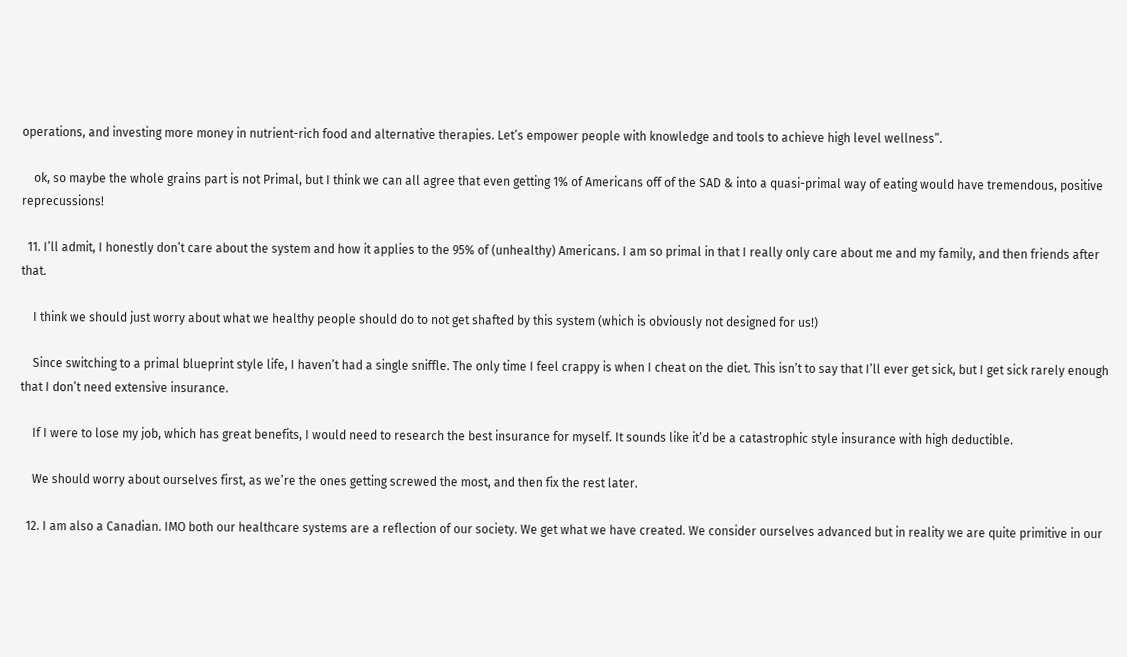operations, and investing more money in nutrient-rich food and alternative therapies. Let’s empower people with knowledge and tools to achieve high level wellness”.

    ok, so maybe the whole grains part is not Primal, but I think we can all agree that even getting 1% of Americans off of the SAD & into a quasi-primal way of eating would have tremendous, positive reprecussions!

  11. I’ll admit, I honestly don’t care about the system and how it applies to the 95% of (unhealthy) Americans. I am so primal in that I really only care about me and my family, and then friends after that.

    I think we should just worry about what we healthy people should do to not get shafted by this system (which is obviously not designed for us!)

    Since switching to a primal blueprint style life, I haven’t had a single sniffle. The only time I feel crappy is when I cheat on the diet. This isn’t to say that I’ll ever get sick, but I get sick rarely enough that I don’t need extensive insurance.

    If I were to lose my job, which has great benefits, I would need to research the best insurance for myself. It sounds like it’d be a catastrophic style insurance with high deductible.

    We should worry about ourselves first, as we’re the ones getting screwed the most, and then fix the rest later.

  12. I am also a Canadian. IMO both our healthcare systems are a reflection of our society. We get what we have created. We consider ourselves advanced but in reality we are quite primitive in our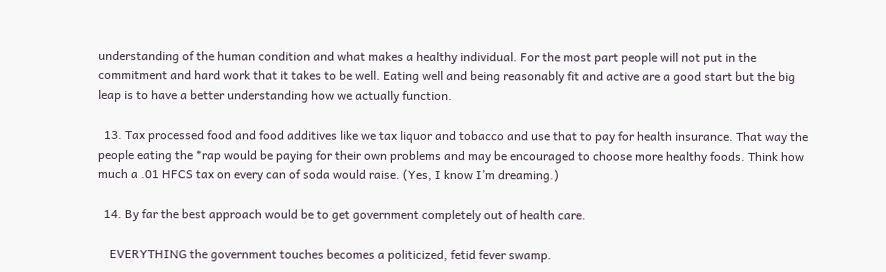understanding of the human condition and what makes a healthy individual. For the most part people will not put in the commitment and hard work that it takes to be well. Eating well and being reasonably fit and active are a good start but the big leap is to have a better understanding how we actually function.

  13. Tax processed food and food additives like we tax liquor and tobacco and use that to pay for health insurance. That way the people eating the *rap would be paying for their own problems and may be encouraged to choose more healthy foods. Think how much a .01 HFCS tax on every can of soda would raise. (Yes, I know I’m dreaming.)

  14. By far the best approach would be to get government completely out of health care.

    EVERYTHING the government touches becomes a politicized, fetid fever swamp.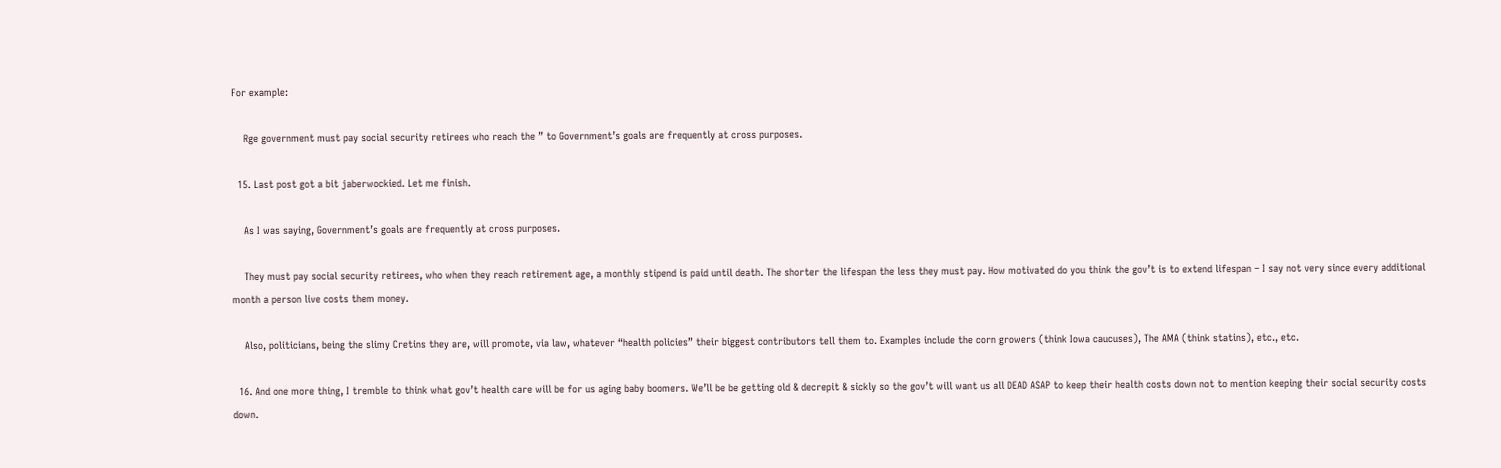For example:

    Rge government must pay social security retirees who reach the ” to Government’s goals are frequently at cross purposes.

  15. Last post got a bit jaberwockied. Let me finish.

    As I was saying, Government’s goals are frequently at cross purposes.

    They must pay social security retirees, who when they reach retirement age, a monthly stipend is paid until death. The shorter the lifespan the less they must pay. How motivated do you think the gov’t is to extend lifespan – I say not very since every additional month a person live costs them money.

    Also, politicians, being the slimy Cretins they are, will promote, via law, whatever “health policies” their biggest contributors tell them to. Examples include the corn growers (think Iowa caucuses), The AMA (think statins), etc., etc.

  16. And one more thing, I tremble to think what gov’t health care will be for us aging baby boomers. We’ll be be getting old & decrepit & sickly so the gov’t will want us all DEAD ASAP to keep their health costs down not to mention keeping their social security costs down.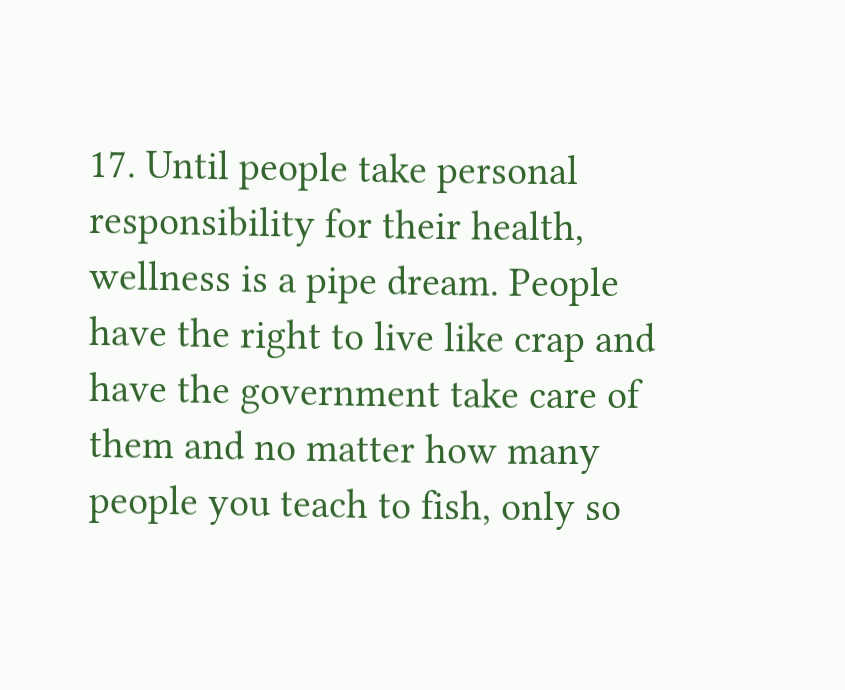17. Until people take personal responsibility for their health, wellness is a pipe dream. People have the right to live like crap and have the government take care of them and no matter how many people you teach to fish, only so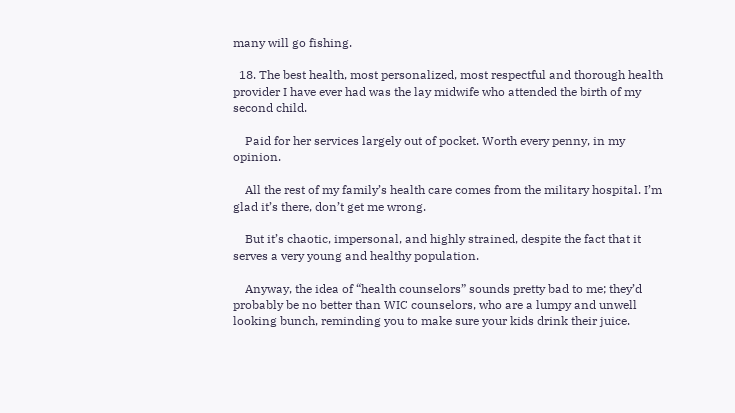many will go fishing.

  18. The best health, most personalized, most respectful and thorough health provider I have ever had was the lay midwife who attended the birth of my second child.

    Paid for her services largely out of pocket. Worth every penny, in my opinion.

    All the rest of my family’s health care comes from the military hospital. I’m glad it’s there, don’t get me wrong.

    But it’s chaotic, impersonal, and highly strained, despite the fact that it serves a very young and healthy population.

    Anyway, the idea of “health counselors” sounds pretty bad to me; they’d probably be no better than WIC counselors, who are a lumpy and unwell looking bunch, reminding you to make sure your kids drink their juice.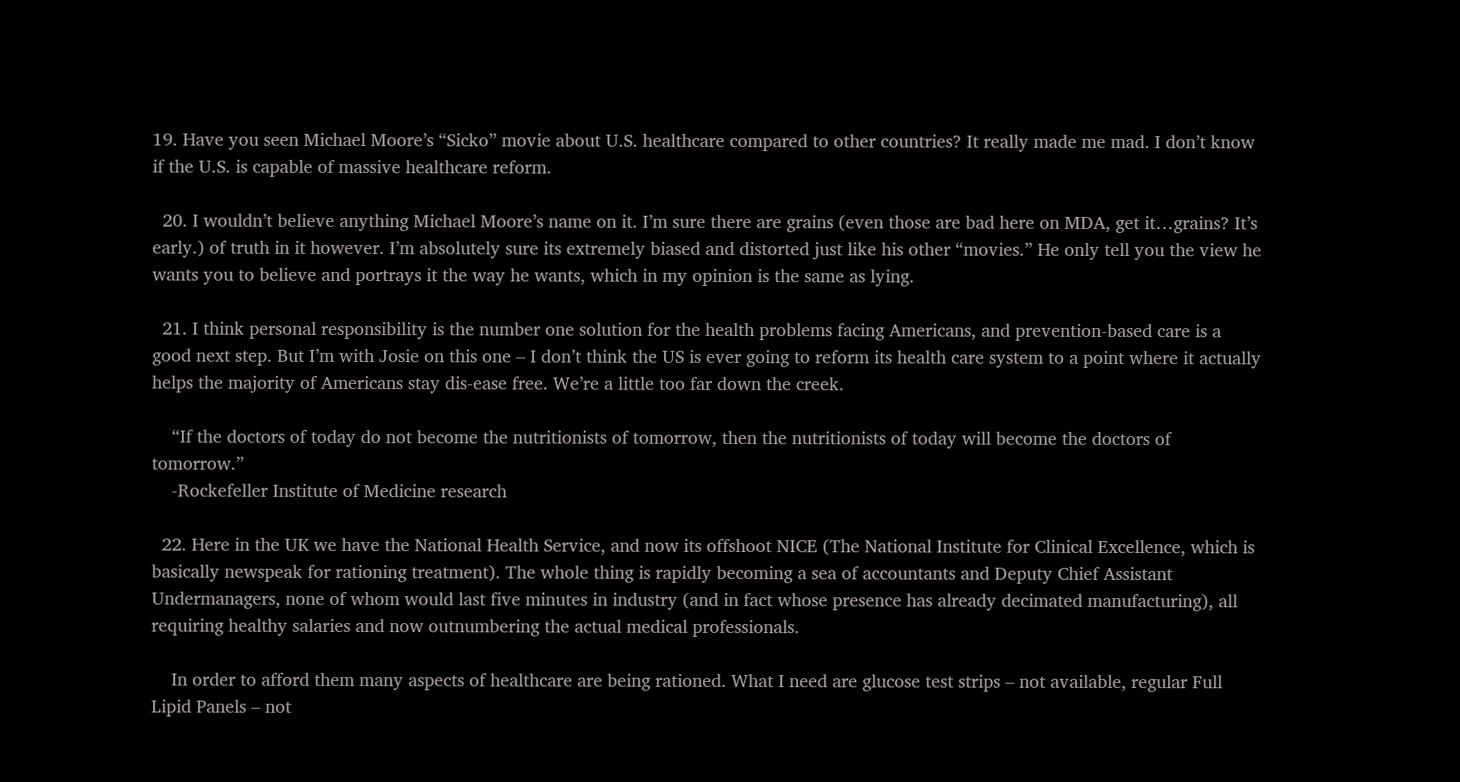19. Have you seen Michael Moore’s “Sicko” movie about U.S. healthcare compared to other countries? It really made me mad. I don’t know if the U.S. is capable of massive healthcare reform.

  20. I wouldn’t believe anything Michael Moore’s name on it. I’m sure there are grains (even those are bad here on MDA, get it…grains? It’s early.) of truth in it however. I’m absolutely sure its extremely biased and distorted just like his other “movies.” He only tell you the view he wants you to believe and portrays it the way he wants, which in my opinion is the same as lying.

  21. I think personal responsibility is the number one solution for the health problems facing Americans, and prevention-based care is a good next step. But I’m with Josie on this one – I don’t think the US is ever going to reform its health care system to a point where it actually helps the majority of Americans stay dis-ease free. We’re a little too far down the creek.

    “If the doctors of today do not become the nutritionists of tomorrow, then the nutritionists of today will become the doctors of tomorrow.”
    -Rockefeller Institute of Medicine research

  22. Here in the UK we have the National Health Service, and now its offshoot NICE (The National Institute for Clinical Excellence, which is basically newspeak for rationing treatment). The whole thing is rapidly becoming a sea of accountants and Deputy Chief Assistant Undermanagers, none of whom would last five minutes in industry (and in fact whose presence has already decimated manufacturing), all requiring healthy salaries and now outnumbering the actual medical professionals.

    In order to afford them many aspects of healthcare are being rationed. What I need are glucose test strips – not available, regular Full Lipid Panels – not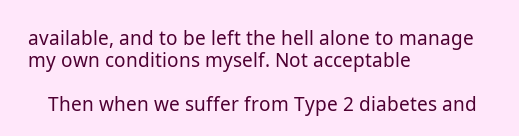available, and to be left the hell alone to manage my own conditions myself. Not acceptable

    Then when we suffer from Type 2 diabetes and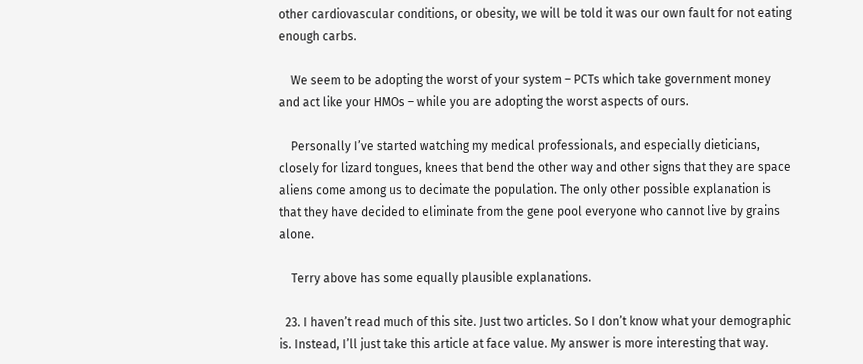other cardiovascular conditions, or obesity, we will be told it was our own fault for not eating enough carbs.

    We seem to be adopting the worst of your system – PCTs which take government money and act like your HMOs – while you are adopting the worst aspects of ours.

    Personally I’ve started watching my medical professionals, and especially dieticians, closely for lizard tongues, knees that bend the other way and other signs that they are space aliens come among us to decimate the population. The only other possible explanation is that they have decided to eliminate from the gene pool everyone who cannot live by grains alone.

    Terry above has some equally plausible explanations.

  23. I haven’t read much of this site. Just two articles. So I don’t know what your demographic is. Instead, I’ll just take this article at face value. My answer is more interesting that way.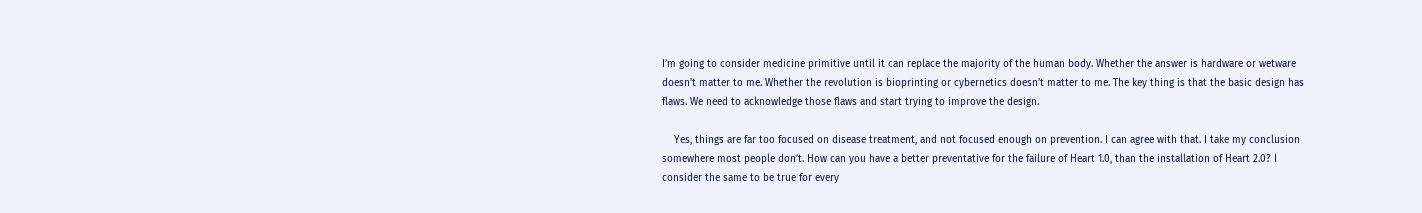I’m going to consider medicine primitive until it can replace the majority of the human body. Whether the answer is hardware or wetware doesn’t matter to me. Whether the revolution is bioprinting or cybernetics doesn’t matter to me. The key thing is that the basic design has flaws. We need to acknowledge those flaws and start trying to improve the design.

    Yes, things are far too focused on disease treatment, and not focused enough on prevention. I can agree with that. I take my conclusion somewhere most people don’t. How can you have a better preventative for the failure of Heart 1.0, than the installation of Heart 2.0? I consider the same to be true for every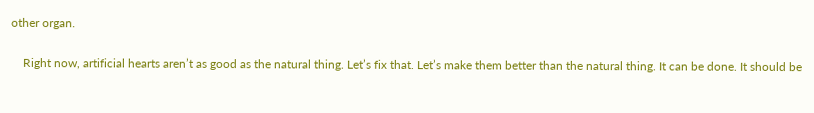other organ.

    Right now, artificial hearts aren’t as good as the natural thing. Let’s fix that. Let’s make them better than the natural thing. It can be done. It should be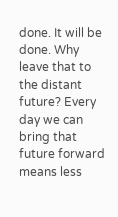done. It will be done. Why leave that to the distant future? Every day we can bring that future forward means less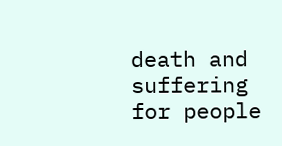death and suffering for people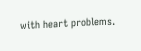with heart problems.